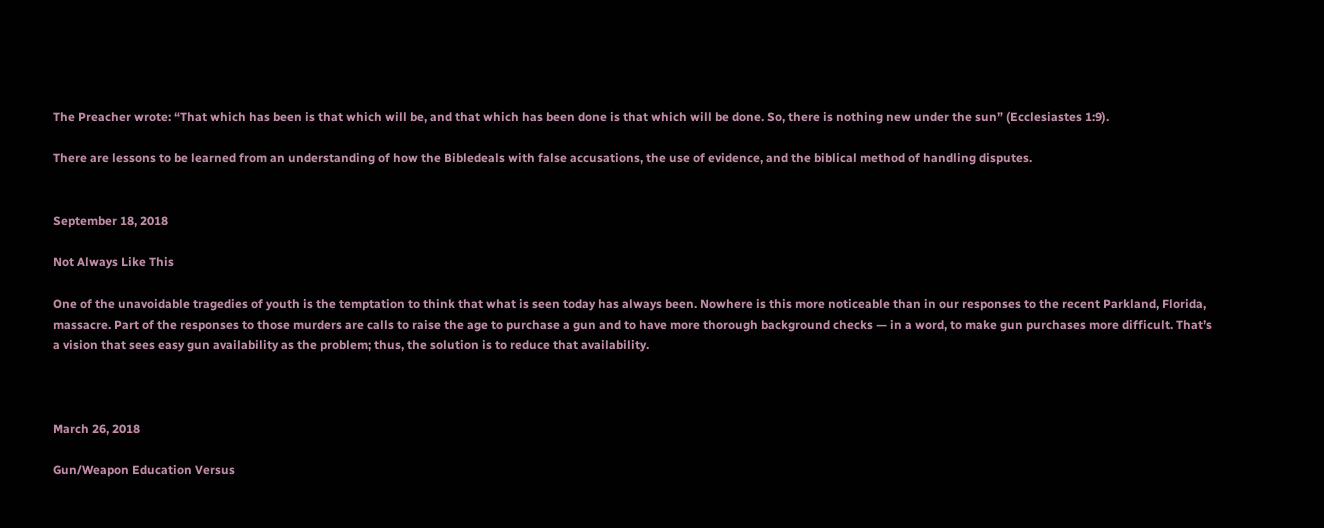The Preacher wrote: “That which has been is that which will be, and that which has been done is that which will be done. So, there is nothing new under the sun” (Ecclesiastes 1:9).

There are lessons to be learned from an understanding of how the Bibledeals with false accusations, the use of evidence, and the biblical method of handling disputes.


September 18, 2018

Not Always Like This

One of the unavoidable tragedies of youth is the temptation to think that what is seen today has always been. Nowhere is this more noticeable than in our responses to the recent Parkland, Florida, massacre. Part of the responses to those murders are calls to raise the age to purchase a gun and to have more thorough background checks — in a word, to make gun purchases more difficult. That’s a vision that sees easy gun availability as the problem; thus, the solution is to reduce that availability.



March 26, 2018

Gun/Weapon Education Versus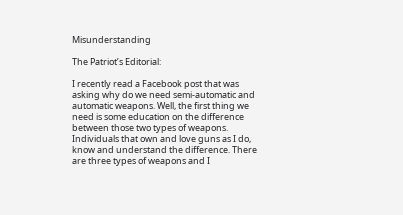Misunderstanding

The Patriot’s Editorial:

I recently read a Facebook post that was asking why do we need semi-automatic and automatic weapons. Well, the first thing we need is some education on the difference between those two types of weapons. Individuals that own and love guns as I do, know and understand the difference. There are three types of weapons and I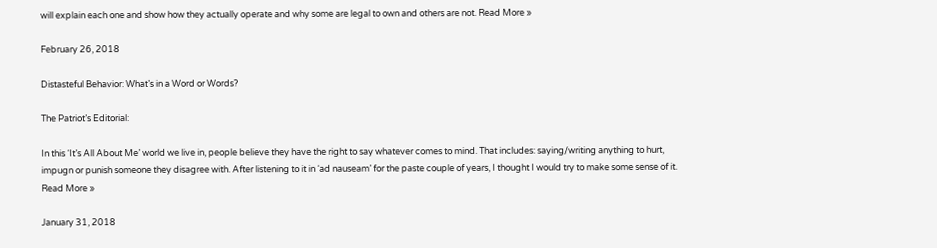will explain each one and show how they actually operate and why some are legal to own and others are not. Read More »

February 26, 2018

Distasteful Behavior: What’s in a Word or Words?

The Patriot’s Editorial:

In this ‘It’s All About Me’ world we live in, people believe they have the right to say whatever comes to mind. That includes: saying/writing anything to hurt, impugn or punish someone they disagree with. After listening to it in ‘ad nauseam’ for the paste couple of years, I thought I would try to make some sense of it. Read More »

January 31, 2018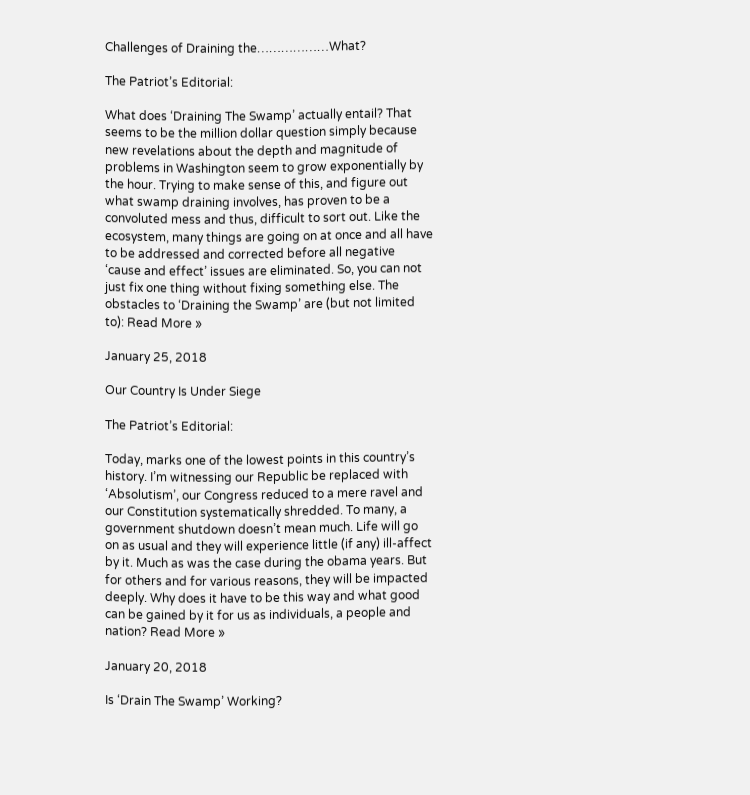Challenges of Draining the………………What?

The Patriot’s Editorial:

What does ‘Draining The Swamp’ actually entail? That seems to be the million dollar question simply because new revelations about the depth and magnitude of problems in Washington seem to grow exponentially by the hour. Trying to make sense of this, and figure out what swamp draining involves, has proven to be a convoluted mess and thus, difficult to sort out. Like the ecosystem, many things are going on at once and all have to be addressed and corrected before all negative ‘cause and effect’ issues are eliminated. So, you can not just fix one thing without fixing something else. The obstacles to ‘Draining the Swamp’ are (but not limited to): Read More »

January 25, 2018

Our Country Is Under Siege

The Patriot’s Editorial:

Today, marks one of the lowest points in this country’s history. I’m witnessing our Republic be replaced with ‘Absolutism’, our Congress reduced to a mere ravel and our Constitution systematically shredded. To many, a government shutdown doesn’t mean much. Life will go on as usual and they will experience little (if any) ill-affect by it. Much as was the case during the obama years. But for others and for various reasons, they will be impacted deeply. Why does it have to be this way and what good can be gained by it for us as individuals, a people and nation? Read More »

January 20, 2018

Is ‘Drain The Swamp’ Working?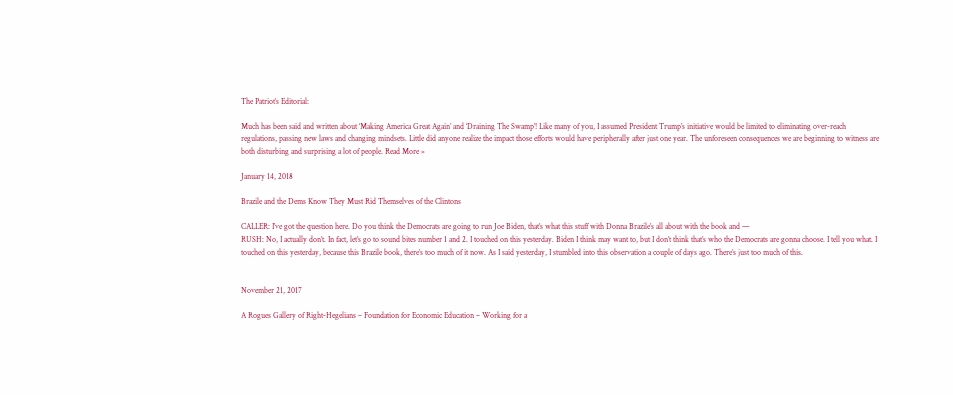The Patriot’s Editorial:

Much has been said and written about ‘Making America Great Again’ and ‘Draining The Swamp’! Like many of you, I assumed President Trump’s initiative would be limited to eliminating over-reach regulations, passing new laws and changing mindsets. Little did anyone realize the impact those efforts would have peripherally after just one year. The unforeseen consequences we are beginning to witness are both disturbing and surprising a lot of people. Read More »

January 14, 2018

Brazile and the Dems Know They Must Rid Themselves of the Clintons

CALLER: I’ve got the question here. Do you think the Democrats are going to run Joe Biden, that’s what this stuff with Donna Brazile’s all about with the book and —
RUSH: No, I actually don’t. In fact, let’s go to sound bites number 1 and 2. I touched on this yesterday. Biden I think may want to, but I don’t think that’s who the Democrats are gonna choose. I tell you what. I touched on this yesterday, because this Brazile book, there’s too much of it now. As I said yesterday, I stumbled into this observation a couple of days ago. There’s just too much of this.


November 21, 2017

A Rogues Gallery of Right-Hegelians – Foundation for Economic Education – Working for a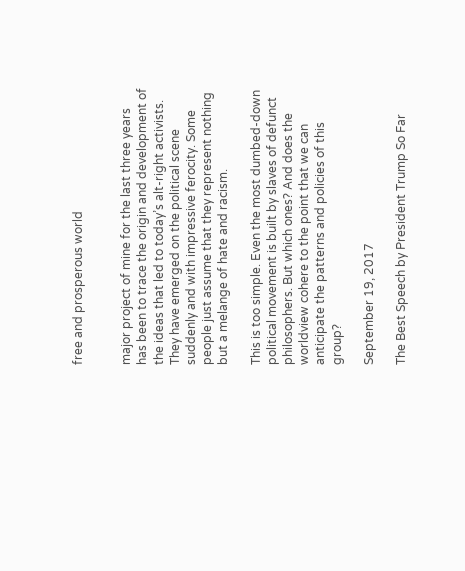free and prosperous world


major project of mine for the last three years has been to trace the origin and development of the ideas that led to today’s alt-right activists. They have emerged on the political scene suddenly and with impressive ferocity. Some people just assume that they represent nothing but a melange of hate and racism.

This is too simple. Even the most dumbed-down political movement is built by slaves of defunct philosophers. But which ones? And does the worldview cohere to the point that we can anticipate the patterns and policies of this group?

September 19, 2017

The Best Speech by President Trump So Far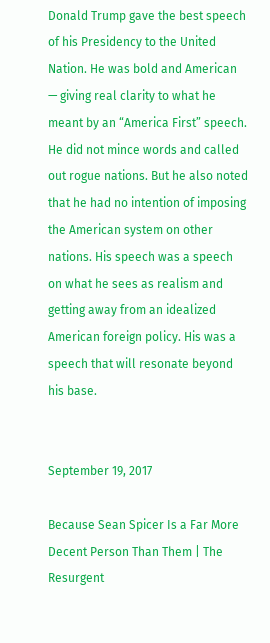Donald Trump gave the best speech of his Presidency to the United Nation. He was bold and American — giving real clarity to what he meant by an “America First” speech. He did not mince words and called out rogue nations. But he also noted that he had no intention of imposing the American system on other nations. His speech was a speech on what he sees as realism and getting away from an idealized American foreign policy. His was a speech that will resonate beyond his base.


September 19, 2017

Because Sean Spicer Is a Far More Decent Person Than Them | The Resurgent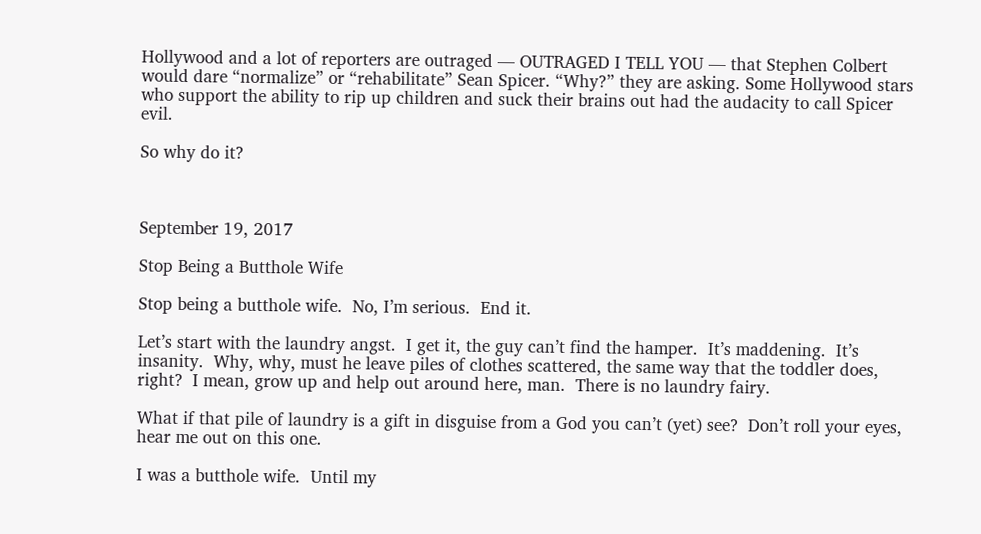Hollywood and a lot of reporters are outraged — OUTRAGED I TELL YOU — that Stephen Colbert would dare “normalize” or “rehabilitate” Sean Spicer. “Why?” they are asking. Some Hollywood stars who support the ability to rip up children and suck their brains out had the audacity to call Spicer evil.

So why do it?



September 19, 2017

Stop Being a Butthole Wife

Stop being a butthole wife.  No, I’m serious.  End it.

Let’s start with the laundry angst.  I get it, the guy can’t find the hamper.  It’s maddening.  It’s insanity.  Why, why, must he leave piles of clothes scattered, the same way that the toddler does, right?  I mean, grow up and help out around here, man.  There is no laundry fairy.

What if that pile of laundry is a gift in disguise from a God you can’t (yet) see?  Don’t roll your eyes, hear me out on this one.

I was a butthole wife.  Until my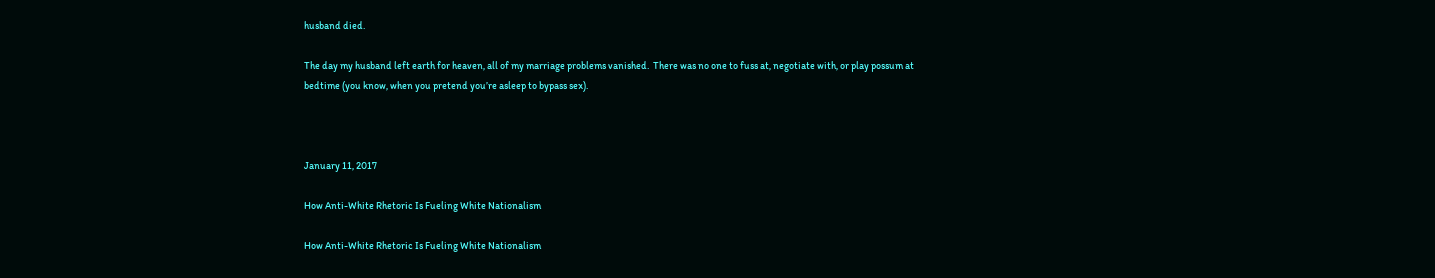husband died.

The day my husband left earth for heaven, all of my marriage problems vanished.  There was no one to fuss at, negotiate with, or play possum at bedtime (you know, when you pretend you’re asleep to bypass sex).



January 11, 2017

How Anti-White Rhetoric Is Fueling White Nationalism

How Anti-White Rhetoric Is Fueling White Nationalism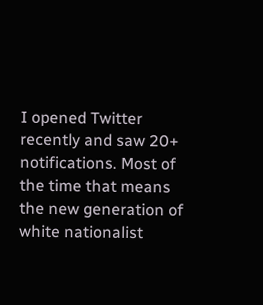I opened Twitter recently and saw 20+ notifications. Most of the time that means the new generation of white nationalist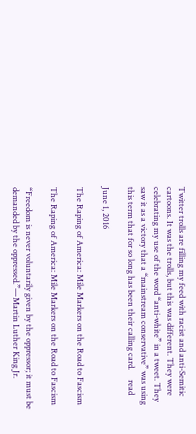Twitter trolls are filling my feed with racist and anti-Semitic cartoons. It was the trolls, but this was different. They were celebrating my use of the word “anti-white” in a tweet. They saw it as a victory that a “mainstream conservative” was using this term that for so long has been their calling card.     read

June 1, 2016

The Raping of America: Mile Markers on the Road to Fascism

The Raping of America: Mile Markers on the Road to Fascism

“Freedom is never voluntarily given by the oppressor; it must be demanded by the oppressed.”—Martin Luther King Jr.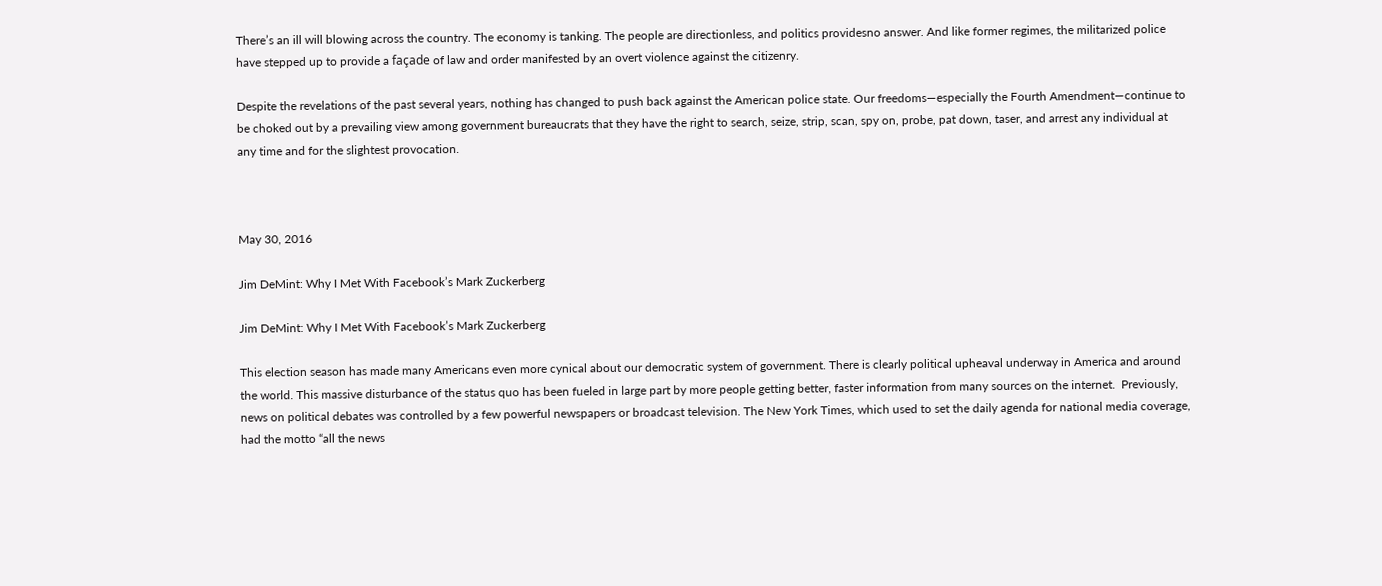There’s an ill will blowing across the country. The economy is tanking. The people are directionless, and politics providesno answer. And like former regimes, the militarized police have stepped up to provide a façade of law and order manifested by an overt violence against the citizenry.

Despite the revelations of the past several years, nothing has changed to push back against the American police state. Our freedoms—especially the Fourth Amendment—continue to be choked out by a prevailing view among government bureaucrats that they have the right to search, seize, strip, scan, spy on, probe, pat down, taser, and arrest any individual at any time and for the slightest provocation.



May 30, 2016

Jim DeMint: Why I Met With Facebook’s Mark Zuckerberg

Jim DeMint: Why I Met With Facebook’s Mark Zuckerberg

This election season has made many Americans even more cynical about our democratic system of government. There is clearly political upheaval underway in America and around the world. This massive disturbance of the status quo has been fueled in large part by more people getting better, faster information from many sources on the internet.  Previously, news on political debates was controlled by a few powerful newspapers or broadcast television. The New York Times, which used to set the daily agenda for national media coverage, had the motto “all the news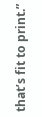that’s fit to print.”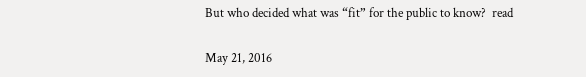But who decided what was “fit” for the public to know?  read

May 21, 2016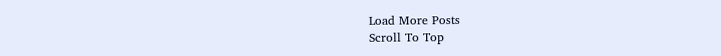Load More Posts
Scroll To Top